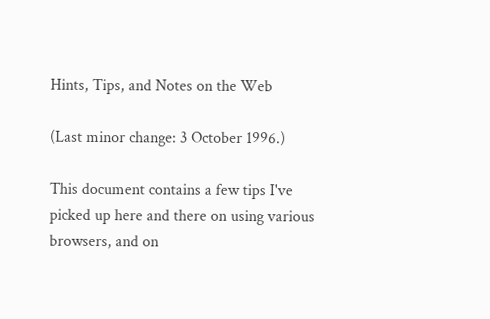Hints, Tips, and Notes on the Web

(Last minor change: 3 October 1996.)

This document contains a few tips I've picked up here and there on using various browsers, and on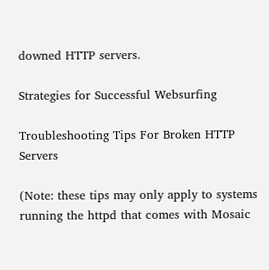downed HTTP servers.

Strategies for Successful Websurfing

Troubleshooting Tips For Broken HTTP Servers

(Note: these tips may only apply to systems running the httpd that comes with Mosaic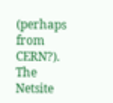(perhaps from CERN?). The Netsite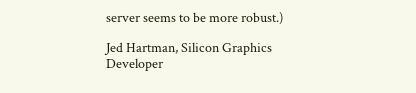server seems to be more robust.)

Jed Hartman, Silicon Graphics Developer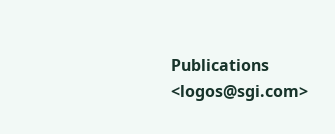Publications <logos@sgi.com>